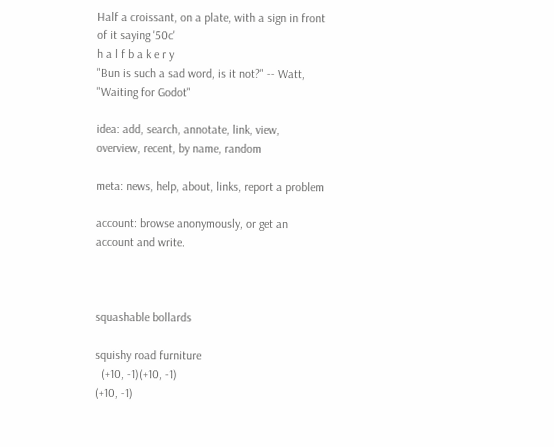Half a croissant, on a plate, with a sign in front of it saying '50c'
h a l f b a k e r y
"Bun is such a sad word, is it not?" -- Watt, "Waiting for Godot"

idea: add, search, annotate, link, view, overview, recent, by name, random

meta: news, help, about, links, report a problem

account: browse anonymously, or get an account and write.



squashable bollards

squishy road furniture
  (+10, -1)(+10, -1)
(+10, -1)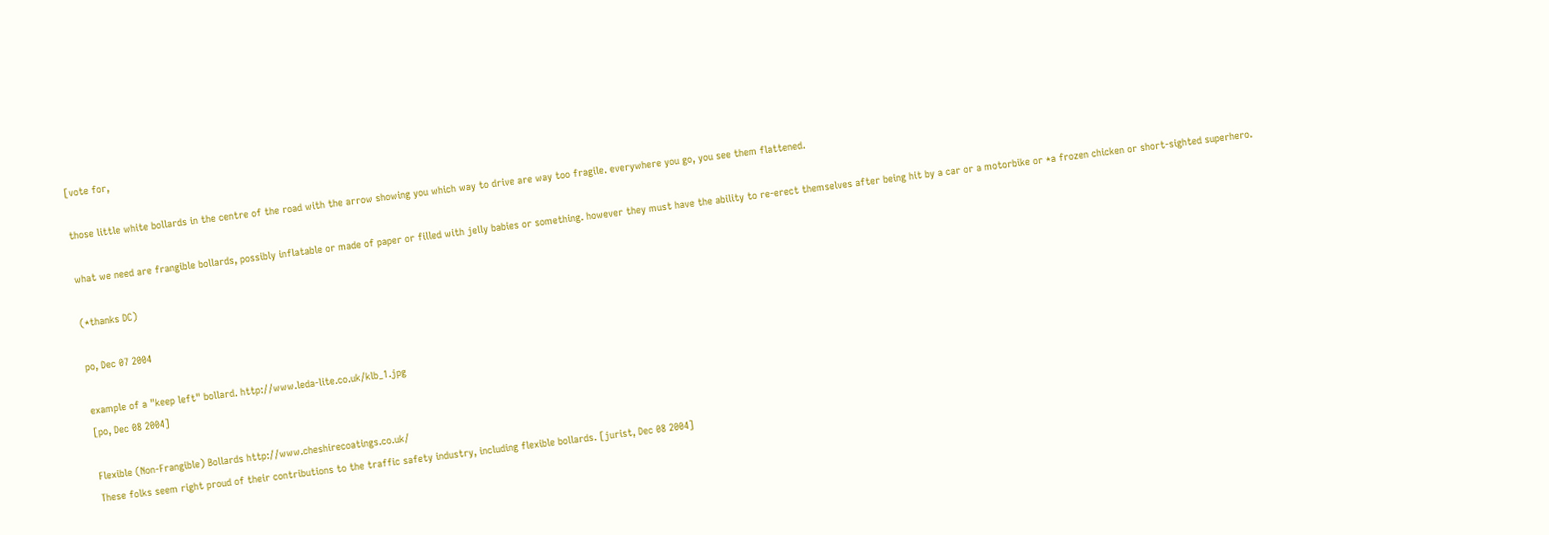[vote for,

those little white bollards in the centre of the road with the arrow showing you which way to drive are way too fragile. everywhere you go, you see them flattened.

what we need are frangible bollards, possibly inflatable or made of paper or filled with jelly babies or something. however they must have the ability to re-erect themselves after being hit by a car or a motorbike or *a frozen chicken or short-sighted superhero.

(*thanks DC)

po, Dec 07 2004

example of a "keep left" bollard. http://www.leda-lite.co.uk/klb_1.jpg
[po, Dec 08 2004]

Flexible (Non-Frangible) Bollards http://www.cheshirecoatings.co.uk/
These folks seem right proud of their contributions to the traffic safety industry, including flexible bollards. [jurist, Dec 08 2004]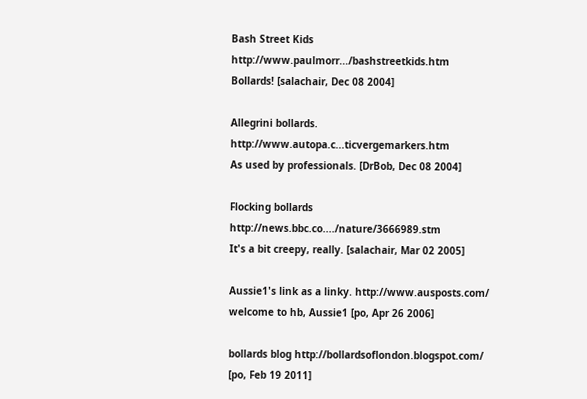Bash Street Kids http://www.paulmorr.../bashstreetkids.htm
Bollards! [salachair, Dec 08 2004]

Allegrini bollards. http://www.autopa.c...ticvergemarkers.htm
As used by professionals. [DrBob, Dec 08 2004]

Flocking bollards http://news.bbc.co..../nature/3666989.stm
It's a bit creepy, really. [salachair, Mar 02 2005]

Aussie1's link as a linky. http://www.ausposts.com/
welcome to hb, Aussie1 [po, Apr 26 2006]

bollards blog http://bollardsoflondon.blogspot.com/
[po, Feb 19 2011]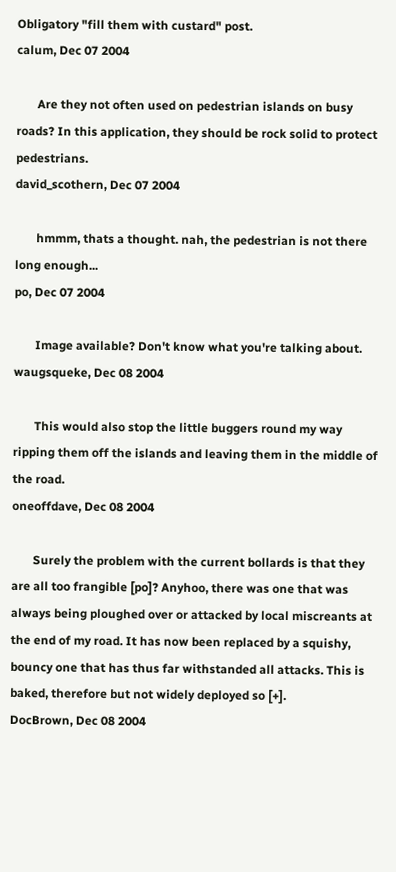Obligatory "fill them with custard" post.
calum, Dec 07 2004

       Are they not often used on pedestrian islands on busy roads? In this application, they should be rock solid to protect pedestrians.
david_scothern, Dec 07 2004

       hmmm, thats a thought. nah, the pedestrian is not there long enough...
po, Dec 07 2004

       Image available? Don't know what you're talking about.
waugsqueke, Dec 08 2004

       This would also stop the little buggers round my way ripping them off the islands and leaving them in the middle of the road.
oneoffdave, Dec 08 2004

       Surely the problem with the current bollards is that they are all too frangible [po]? Anyhoo, there was one that was always being ploughed over or attacked by local miscreants at the end of my road. It has now been replaced by a squishy, bouncy one that has thus far withstanded all attacks. This is baked, therefore but not widely deployed so [+].
DocBrown, Dec 08 2004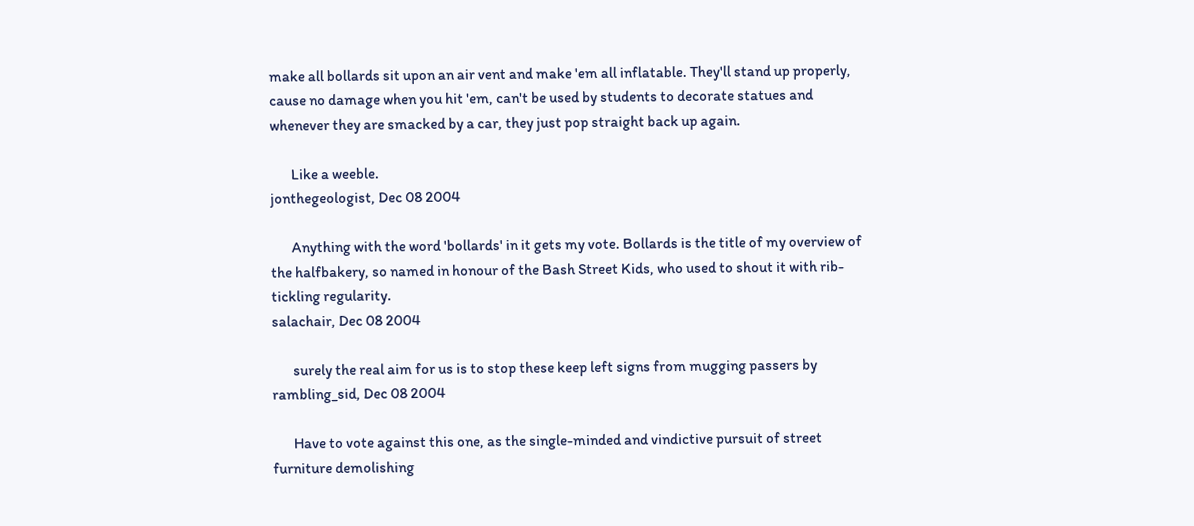make all bollards sit upon an air vent and make 'em all inflatable. They'll stand up properly, cause no damage when you hit 'em, can't be used by students to decorate statues and whenever they are smacked by a car, they just pop straight back up again.

       Like a weeble.
jonthegeologist, Dec 08 2004

       Anything with the word 'bollards' in it gets my vote. Bollards is the title of my overview of the halfbakery, so named in honour of the Bash Street Kids, who used to shout it with rib-tickling regularity.
salachair, Dec 08 2004

       surely the real aim for us is to stop these keep left signs from mugging passers by
rambling_sid, Dec 08 2004

       Have to vote against this one, as the single-minded and vindictive pursuit of street furniture demolishing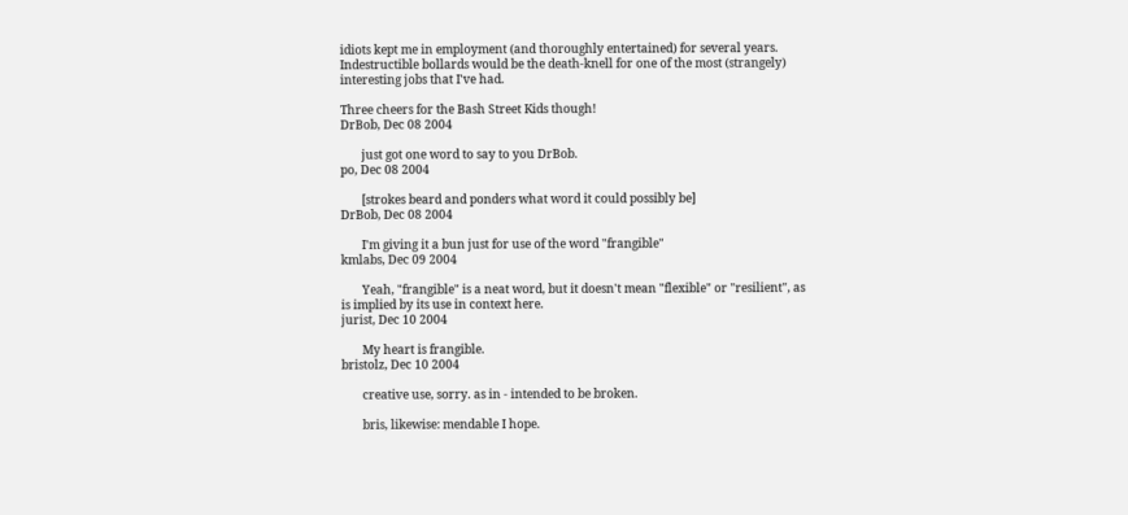idiots kept me in employment (and thoroughly entertained) for several years. Indestructible bollards would be the death-knell for one of the most (strangely) interesting jobs that I've had.

Three cheers for the Bash Street Kids though!
DrBob, Dec 08 2004

       just got one word to say to you DrBob.
po, Dec 08 2004

       [strokes beard and ponders what word it could possibly be]
DrBob, Dec 08 2004

       I'm giving it a bun just for use of the word "frangible"
kmlabs, Dec 09 2004

       Yeah, "frangible" is a neat word, but it doesn't mean "flexible" or "resilient", as is implied by its use in context here.
jurist, Dec 10 2004

       My heart is frangible.
bristolz, Dec 10 2004

       creative use, sorry. as in - intended to be broken.

       bris, likewise: mendable I hope.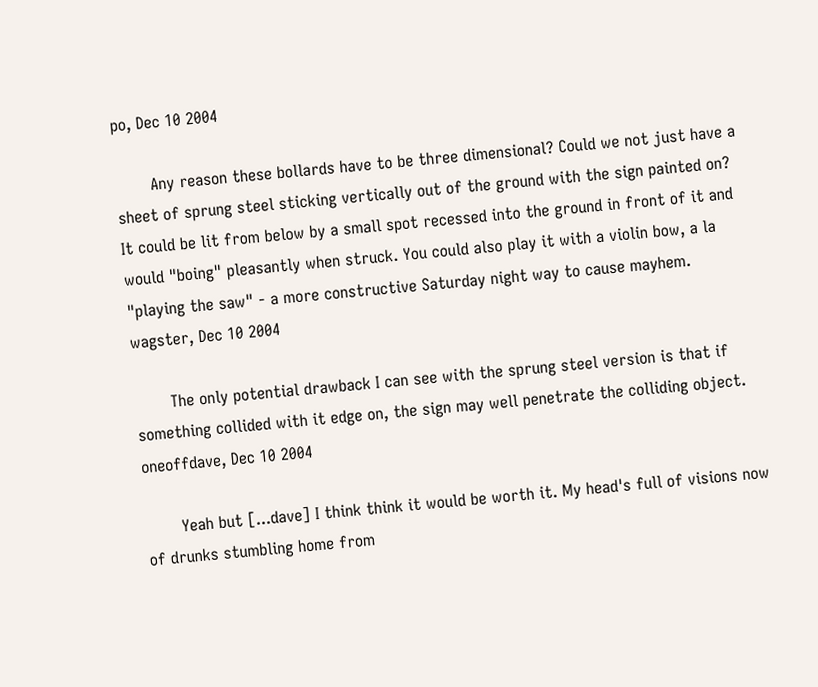po, Dec 10 2004

       Any reason these bollards have to be three dimensional? Could we not just have a sheet of sprung steel sticking vertically out of the ground with the sign painted on? It could be lit from below by a small spot recessed into the ground in front of it and would "boing" pleasantly when struck. You could also play it with a violin bow, a la "playing the saw" - a more constructive Saturday night way to cause mayhem.
wagster, Dec 10 2004

       The only potential drawback I can see with the sprung steel version is that if something collided with it edge on, the sign may well penetrate the colliding object.
oneoffdave, Dec 10 2004

       Yeah but [...dave] I think think it would be worth it. My head's full of visions now of drunks stumbling home from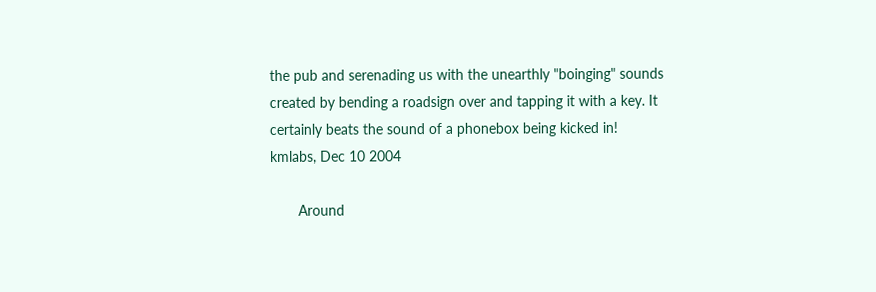the pub and serenading us with the unearthly "boinging" sounds created by bending a roadsign over and tapping it with a key. It certainly beats the sound of a phonebox being kicked in!
kmlabs, Dec 10 2004

       Around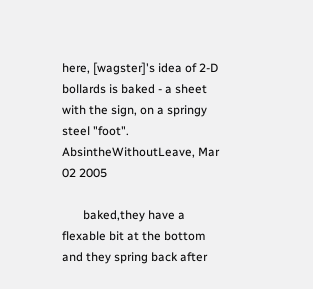here, [wagster]'s idea of 2-D bollards is baked - a sheet with the sign, on a springy steel "foot".
AbsintheWithoutLeave, Mar 02 2005

       baked,they have a flexable bit at the bottom and they spring back after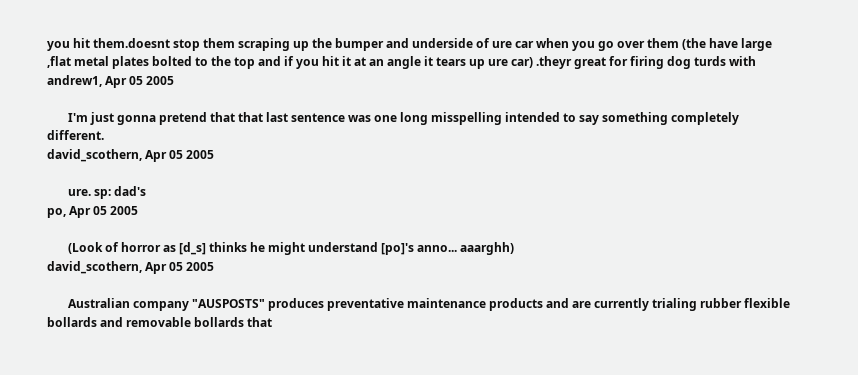you hit them.doesnt stop them scraping up the bumper and underside of ure car when you go over them (the have large ,flat metal plates bolted to the top and if you hit it at an angle it tears up ure car) .theyr great for firing dog turds with
andrew1, Apr 05 2005

       I'm just gonna pretend that that last sentence was one long misspelling intended to say something completely different.
david_scothern, Apr 05 2005

       ure. sp: dad's
po, Apr 05 2005

       (Look of horror as [d_s] thinks he might understand [po]'s anno... aaarghh)
david_scothern, Apr 05 2005

       Australian company "AUSPOSTS" produces preventative maintenance products and are currently trialing rubber flexible bollards and removable bollards that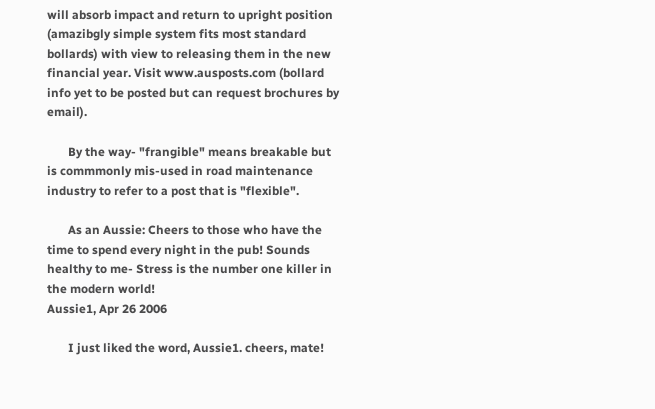will absorb impact and return to upright position (amazibgly simple system fits most standard bollards) with view to releasing them in the new financial year. Visit www.ausposts.com (bollard info yet to be posted but can request brochures by email).

       By the way- "frangible" means breakable but is commmonly mis-used in road maintenance industry to refer to a post that is "flexible".

       As an Aussie: Cheers to those who have the time to spend every night in the pub! Sounds healthy to me- Stress is the number one killer in the modern world!
Aussie1, Apr 26 2006

       I just liked the word, Aussie1. cheers, mate!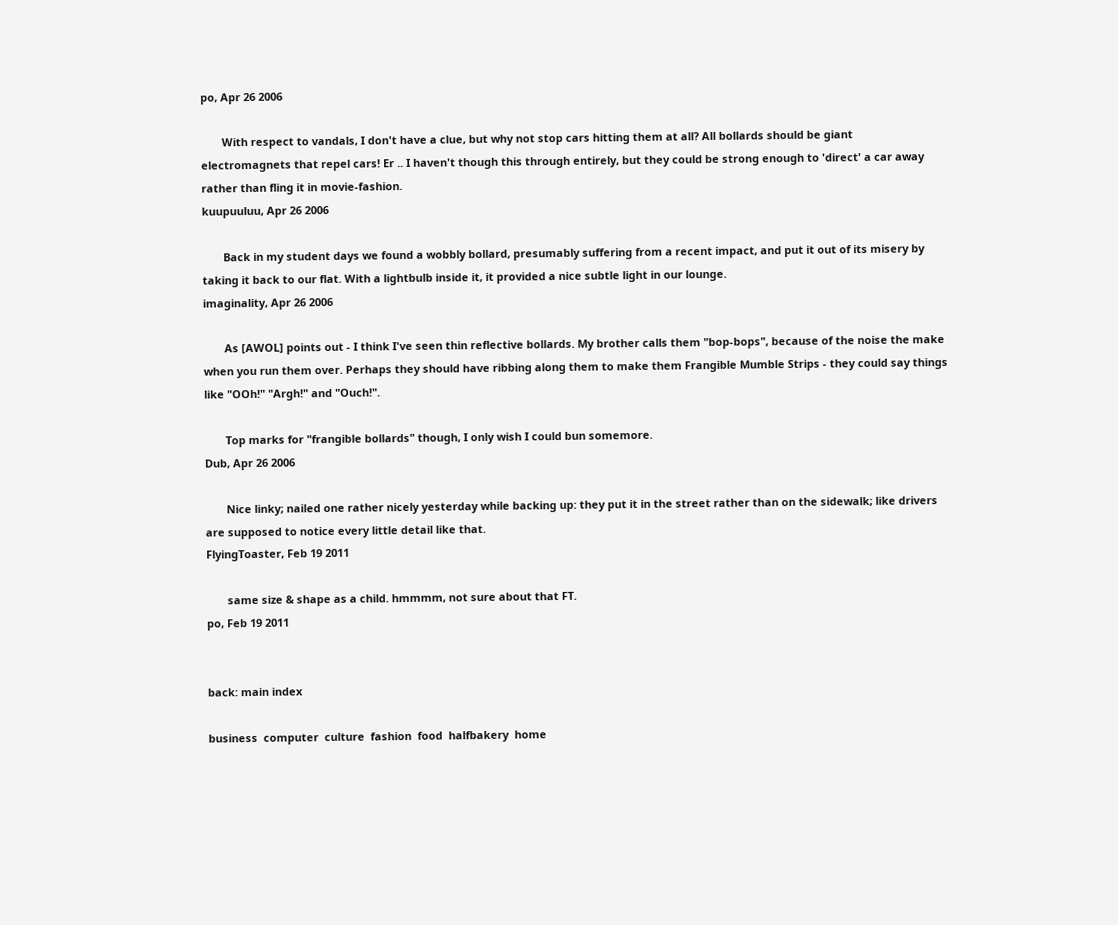po, Apr 26 2006

       With respect to vandals, I don't have a clue, but why not stop cars hitting them at all? All bollards should be giant electromagnets that repel cars! Er .. I haven't though this through entirely, but they could be strong enough to 'direct' a car away rather than fling it in movie-fashion.
kuupuuluu, Apr 26 2006

       Back in my student days we found a wobbly bollard, presumably suffering from a recent impact, and put it out of its misery by taking it back to our flat. With a lightbulb inside it, it provided a nice subtle light in our lounge.
imaginality, Apr 26 2006

       As [AWOL] points out - I think I've seen thin reflective bollards. My brother calls them "bop-bops", because of the noise the make when you run them over. Perhaps they should have ribbing along them to make them Frangible Mumble Strips - they could say things like "OOh!" "Argh!" and "Ouch!".

       Top marks for "frangible bollards" though, I only wish I could bun somemore.
Dub, Apr 26 2006

       Nice linky; nailed one rather nicely yesterday while backing up: they put it in the street rather than on the sidewalk; like drivers are supposed to notice every little detail like that.
FlyingToaster, Feb 19 2011

       same size & shape as a child. hmmmm, not sure about that FT.
po, Feb 19 2011


back: main index

business  computer  culture  fashion  food  halfbakery  home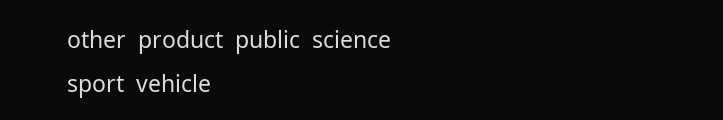other  product  public  science  sport  vehicle